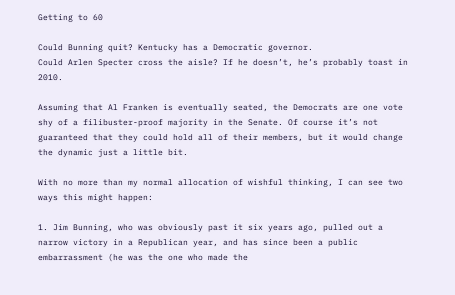Getting to 60

Could Bunning quit? Kentucky has a Democratic governor.
Could Arlen Specter cross the aisle? If he doesn’t, he’s probably toast in 2010.

Assuming that Al Franken is eventually seated, the Democrats are one vote shy of a filibuster-proof majority in the Senate. Of course it’s not guaranteed that they could hold all of their members, but it would change the dynamic just a little bit.

With no more than my normal allocation of wishful thinking, I can see two ways this might happen:

1. Jim Bunning, who was obviously past it six years ago, pulled out a narrow victory in a Republican year, and has since been a public embarrassment (he was the one who made the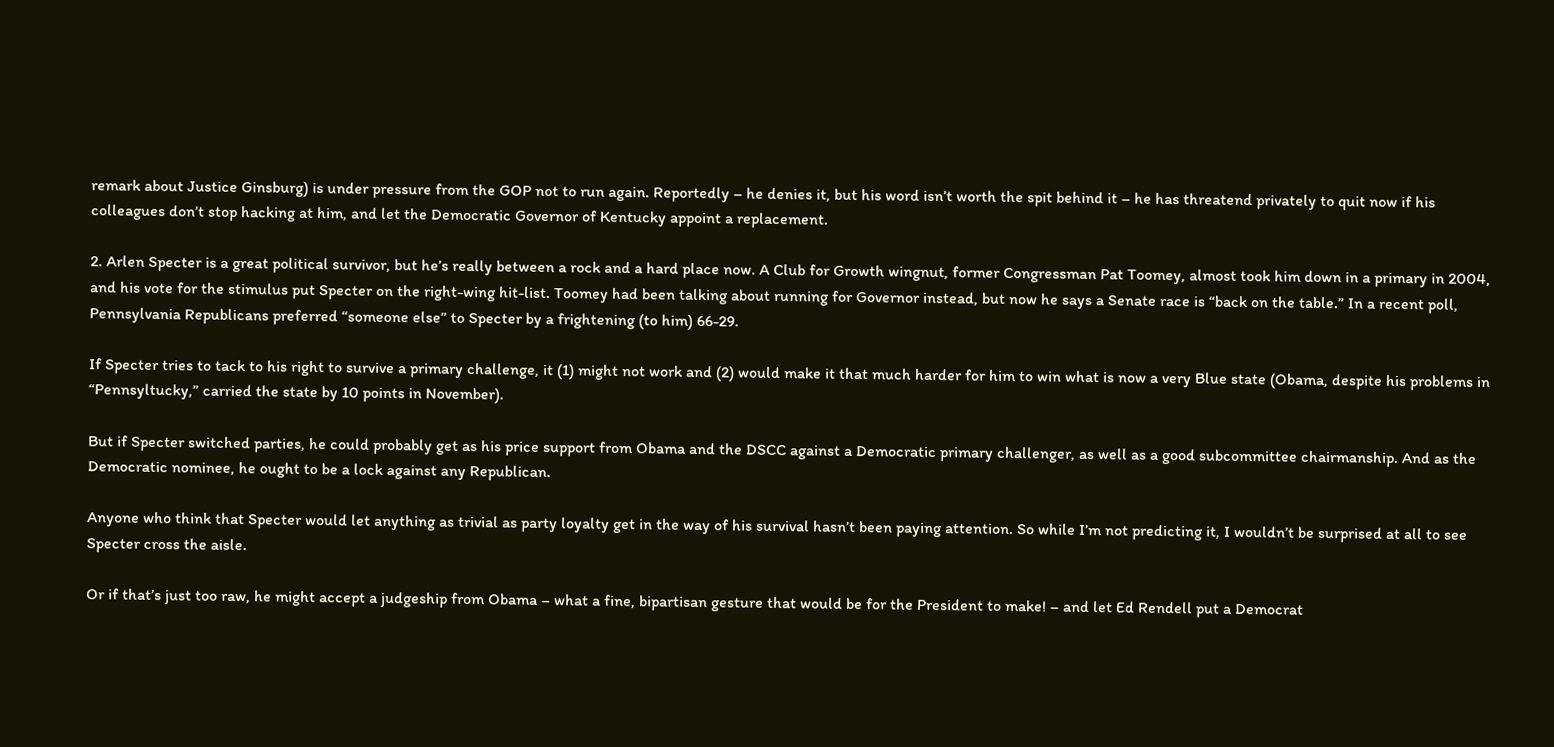remark about Justice Ginsburg) is under pressure from the GOP not to run again. Reportedly – he denies it, but his word isn’t worth the spit behind it – he has threatend privately to quit now if his colleagues don’t stop hacking at him, and let the Democratic Governor of Kentucky appoint a replacement.

2. Arlen Specter is a great political survivor, but he’s really between a rock and a hard place now. A Club for Growth wingnut, former Congressman Pat Toomey, almost took him down in a primary in 2004, and his vote for the stimulus put Specter on the right-wing hit-list. Toomey had been talking about running for Governor instead, but now he says a Senate race is “back on the table.” In a recent poll, Pennsylvania Republicans preferred “someone else” to Specter by a frightening (to him) 66-29.

If Specter tries to tack to his right to survive a primary challenge, it (1) might not work and (2) would make it that much harder for him to win what is now a very Blue state (Obama, despite his problems in “Pennsyltucky,” carried the state by 10 points in November).

But if Specter switched parties, he could probably get as his price support from Obama and the DSCC against a Democratic primary challenger, as well as a good subcommittee chairmanship. And as the Democratic nominee, he ought to be a lock against any Republican.

Anyone who think that Specter would let anything as trivial as party loyalty get in the way of his survival hasn’t been paying attention. So while I’m not predicting it, I wouldn’t be surprised at all to see Specter cross the aisle.

Or if that’s just too raw, he might accept a judgeship from Obama – what a fine, bipartisan gesture that would be for the President to make! – and let Ed Rendell put a Democrat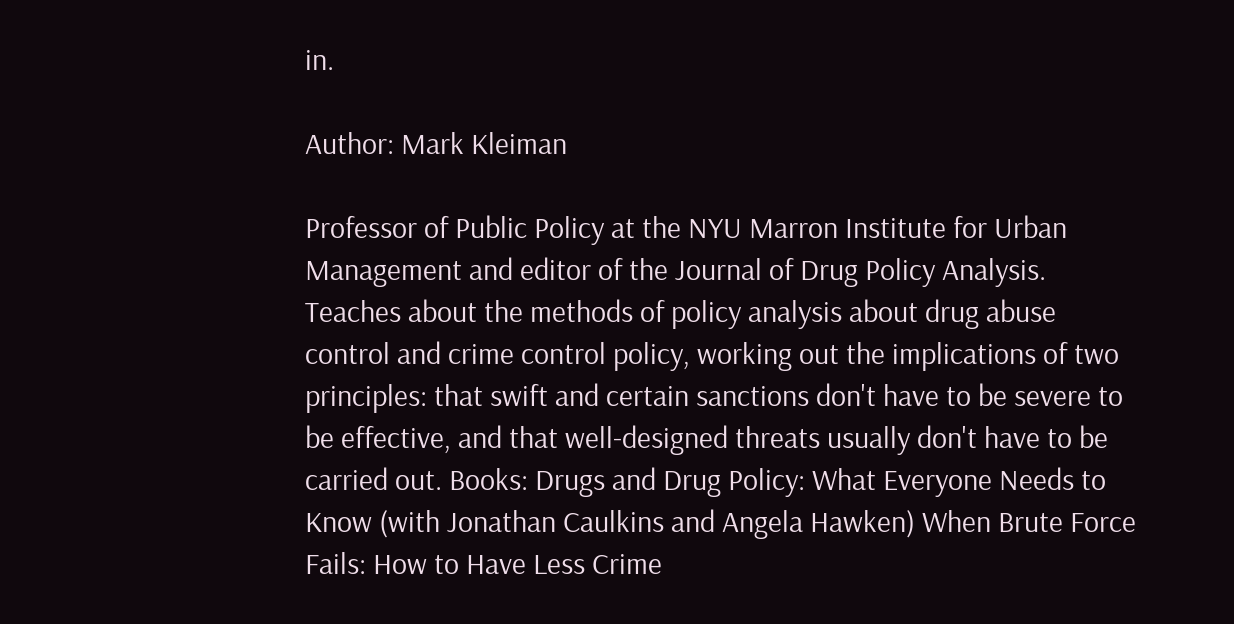in.

Author: Mark Kleiman

Professor of Public Policy at the NYU Marron Institute for Urban Management and editor of the Journal of Drug Policy Analysis. Teaches about the methods of policy analysis about drug abuse control and crime control policy, working out the implications of two principles: that swift and certain sanctions don't have to be severe to be effective, and that well-designed threats usually don't have to be carried out. Books: Drugs and Drug Policy: What Everyone Needs to Know (with Jonathan Caulkins and Angela Hawken) When Brute Force Fails: How to Have Less Crime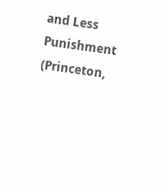and Less Punishment (Princeton,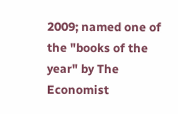2009; named one of the "books of the year" by The Economist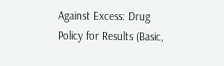Against Excess: Drug Policy for Results (Basic,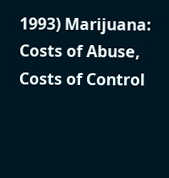1993) Marijuana: Costs of Abuse, Costs of Control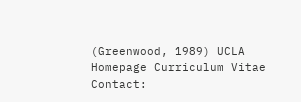(Greenwood, 1989) UCLA Homepage Curriculum Vitae Contact: